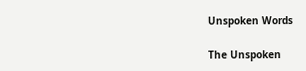Unspoken Words

The Unspoken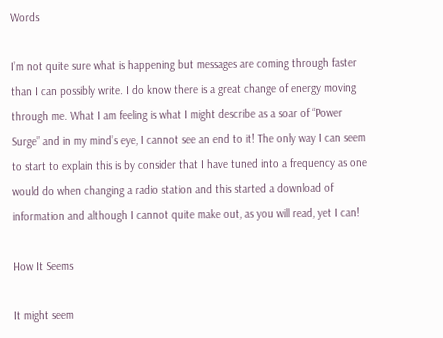Words

I’m not quite sure what is happening but messages are coming through faster than I can possibly write. I do know there is a great change of energy moving through me. What I am feeling is what I might describe as a soar of “Power Surge” and in my mind’s eye, I cannot see an end to it! The only way I can seem to start to explain this is by consider that I have tuned into a frequency as one would do when changing a radio station and this started a download of information and although I cannot quite make out, as you will read, yet I can!

How It Seems

It might seem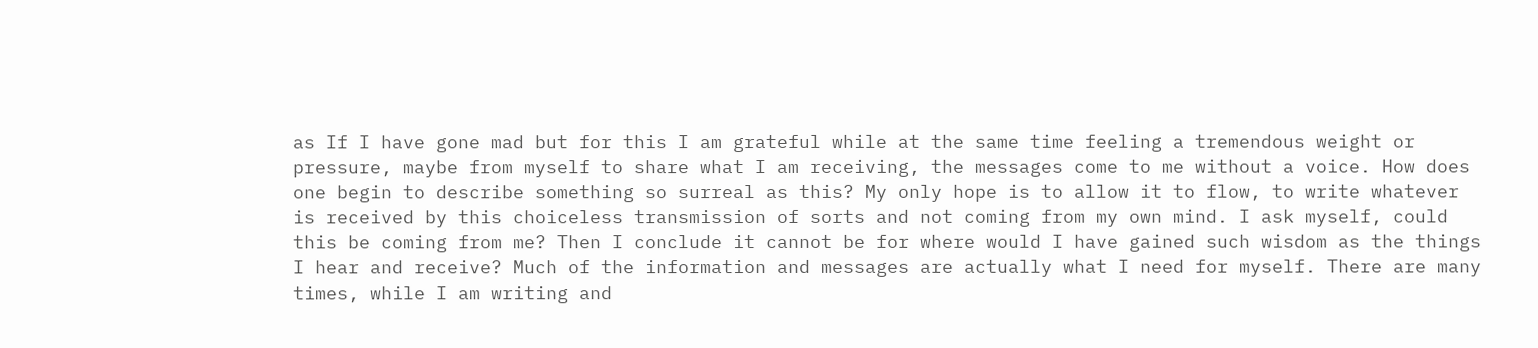as If I have gone mad but for this I am grateful while at the same time feeling a tremendous weight or pressure, maybe from myself to share what I am receiving, the messages come to me without a voice. How does one begin to describe something so surreal as this? My only hope is to allow it to flow, to write whatever is received by this choiceless transmission of sorts and not coming from my own mind. I ask myself, could this be coming from me? Then I conclude it cannot be for where would I have gained such wisdom as the things I hear and receive? Much of the information and messages are actually what I need for myself. There are many times, while I am writing and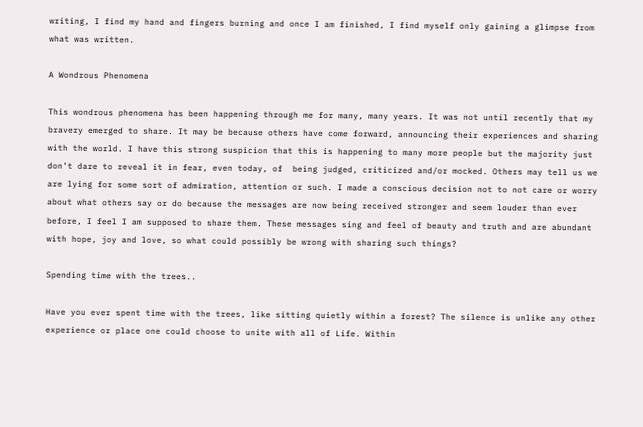writing, I find my hand and fingers burning and once I am finished, I find myself only gaining a glimpse from what was written.

A Wondrous Phenomena

This wondrous phenomena has been happening through me for many, many years. It was not until recently that my bravery emerged to share. It may be because others have come forward, announcing their experiences and sharing with the world. I have this strong suspicion that this is happening to many more people but the majority just don’t dare to reveal it in fear, even today, of  being judged, criticized and/or mocked. Others may tell us we are lying for some sort of admiration, attention or such. I made a conscious decision not to not care or worry about what others say or do because the messages are now being received stronger and seem louder than ever before, I feel I am supposed to share them. These messages sing and feel of beauty and truth and are abundant with hope, joy and love, so what could possibly be wrong with sharing such things?

Spending time with the trees..

Have you ever spent time with the trees, like sitting quietly within a forest? The silence is unlike any other experience or place one could choose to unite with all of Life. Within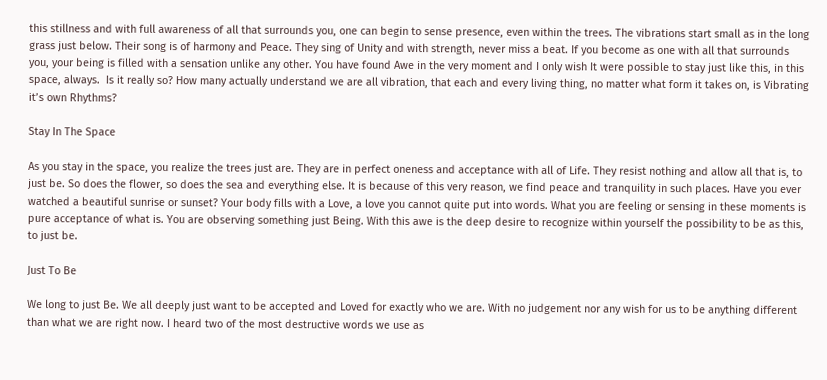this stillness and with full awareness of all that surrounds you, one can begin to sense presence, even within the trees. The vibrations start small as in the long grass just below. Their song is of harmony and Peace. They sing of Unity and with strength, never miss a beat. If you become as one with all that surrounds you, your being is filled with a sensation unlike any other. You have found Awe in the very moment and I only wish It were possible to stay just like this, in this space, always.  Is it really so? How many actually understand we are all vibration, that each and every living thing, no matter what form it takes on, is Vibrating it’s own Rhythms?

Stay In The Space

As you stay in the space, you realize the trees just are. They are in perfect oneness and acceptance with all of Life. They resist nothing and allow all that is, to just be. So does the flower, so does the sea and everything else. It is because of this very reason, we find peace and tranquility in such places. Have you ever watched a beautiful sunrise or sunset? Your body fills with a Love, a love you cannot quite put into words. What you are feeling or sensing in these moments is pure acceptance of what is. You are observing something just Being. With this awe is the deep desire to recognize within yourself the possibility to be as this, to just be.

Just To Be

We long to just Be. We all deeply just want to be accepted and Loved for exactly who we are. With no judgement nor any wish for us to be anything different than what we are right now. I heard two of the most destructive words we use as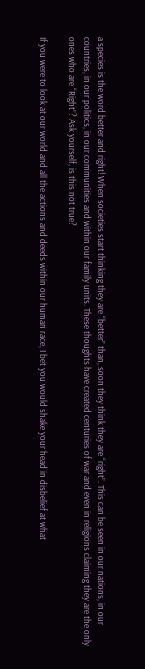a species is the word better and right! When societies start thinking they are “better” than, soon they think they are “right”. This can be seen in our nations, in our countries, in our politics, in our communities and within our family units. These thoughts have created centuries of war and even in religions claiming they are the only ones who are “Right”? Ask yourself, is this not true?

If you were to look at our world and all the actions and deeds within our human race, I bet you would shake your head in disbelief at what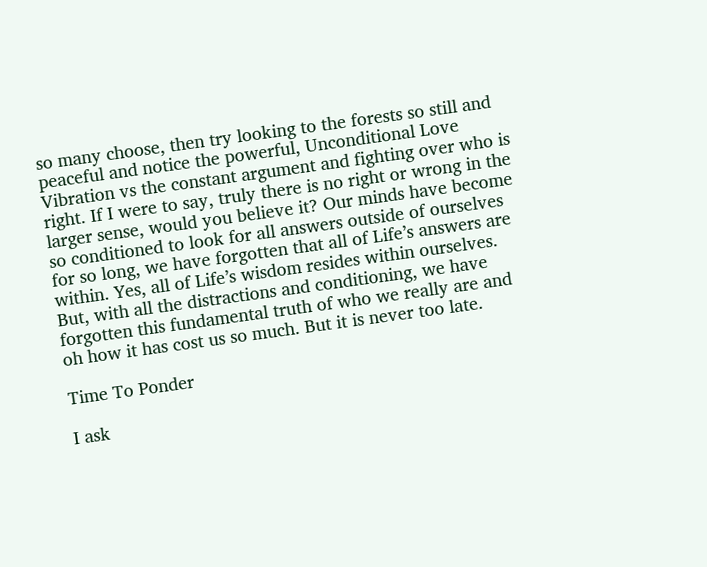so many choose, then try looking to the forests so still and peaceful and notice the powerful, Unconditional Love Vibration vs the constant argument and fighting over who is right. If I were to say, truly there is no right or wrong in the larger sense, would you believe it? Our minds have become so conditioned to look for all answers outside of ourselves for so long, we have forgotten that all of Life’s answers are within. Yes, all of Life’s wisdom resides within ourselves. But, with all the distractions and conditioning, we have forgotten this fundamental truth of who we really are and oh how it has cost us so much. But it is never too late.

Time To Ponder

I ask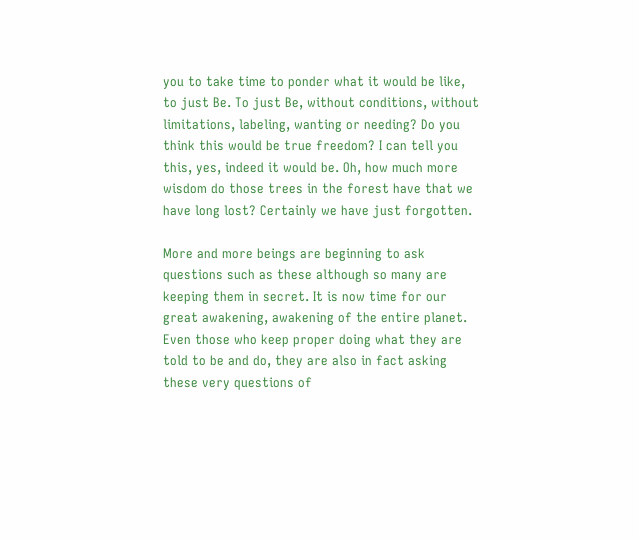you to take time to ponder what it would be like, to just Be. To just Be, without conditions, without limitations, labeling, wanting or needing? Do you think this would be true freedom? I can tell you this, yes, indeed it would be. Oh, how much more wisdom do those trees in the forest have that we have long lost? Certainly we have just forgotten.

More and more beings are beginning to ask questions such as these although so many are keeping them in secret. It is now time for our great awakening, awakening of the entire planet. Even those who keep proper doing what they are told to be and do, they are also in fact asking these very questions of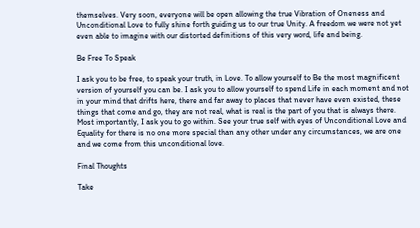themselves. Very soon, everyone will be open allowing the true Vibration of Oneness and Unconditional Love to fully shine forth guiding us to our true Unity. A freedom we were not yet even able to imagine with our distorted definitions of this very word, life and being.

Be Free To Speak

I ask you to be free, to speak your truth, in Love. To allow yourself to Be the most magnificent version of yourself you can be. I ask you to allow yourself to spend Life in each moment and not in your mind that drifts here, there and far away to places that never have even existed, these things that come and go, they are not real, what is real is the part of you that is always there. Most importantly, I ask you to go within. See your true self with eyes of Unconditional Love and Equality for there is no one more special than any other under any circumstances, we are one and we come from this unconditional love.

Final Thoughts

Take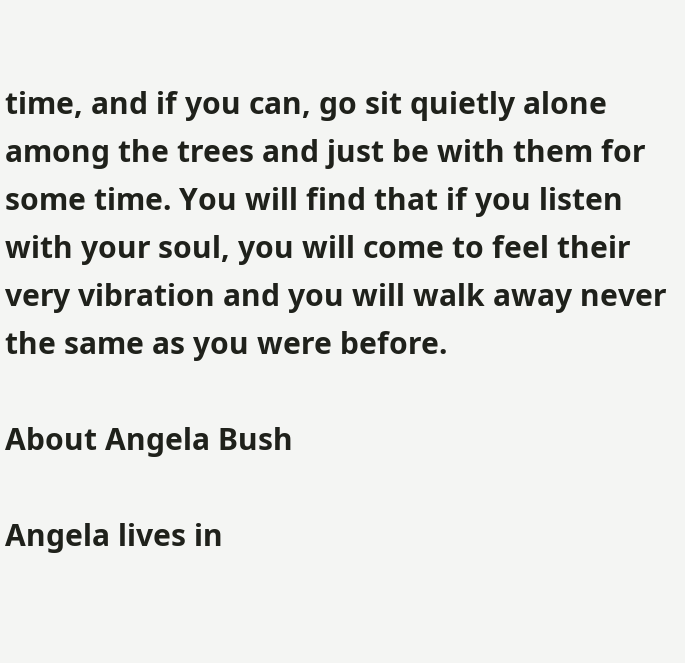time, and if you can, go sit quietly alone among the trees and just be with them for some time. You will find that if you listen with your soul, you will come to feel their very vibration and you will walk away never the same as you were before.

About Angela Bush

Angela lives in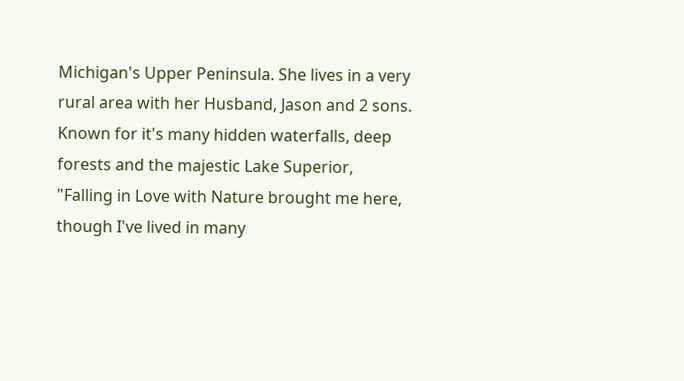Michigan's Upper Peninsula. She lives in a very rural area with her Husband, Jason and 2 sons. Known for it's many hidden waterfalls, deep forests and the majestic Lake Superior, "Falling in Love with Nature brought me here, though I've lived in many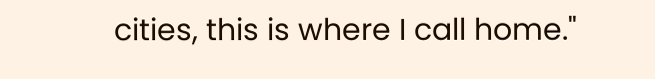cities, this is where I call home."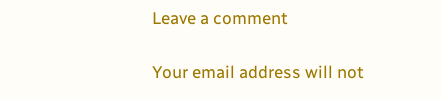Leave a comment

Your email address will not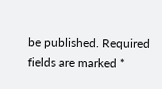be published. Required fields are marked *